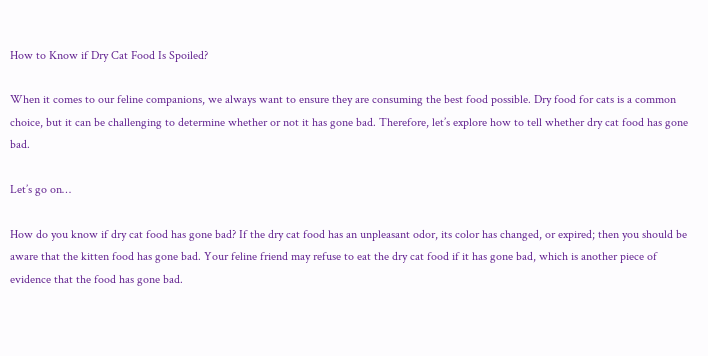How to Know if Dry Cat Food Is Spoiled?

When it comes to our feline companions, we always want to ensure they are consuming the best food possible. Dry food for cats is a common choice, but it can be challenging to determine whether or not it has gone bad. Therefore, let’s explore how to tell whether dry cat food has gone bad.

Let’s go on…

How do you know if dry cat food has gone bad? If the dry cat food has an unpleasant odor, its color has changed, or expired; then you should be aware that the kitten food has gone bad. Your feline friend may refuse to eat the dry cat food if it has gone bad, which is another piece of evidence that the food has gone bad.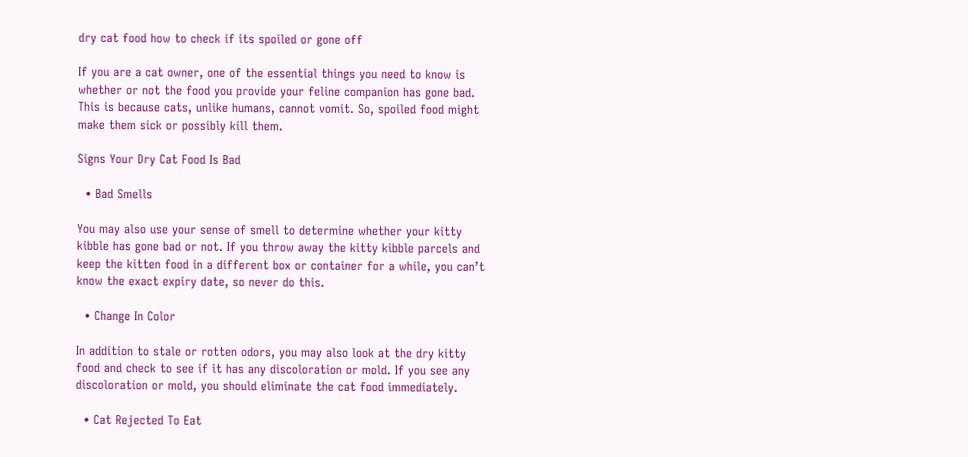dry cat food how to check if its spoiled or gone off

If you are a cat owner, one of the essential things you need to know is whether or not the food you provide your feline companion has gone bad. This is because cats, unlike humans, cannot vomit. So, spoiled food might make them sick or possibly kill them.

Signs Your Dry Cat Food Is Bad

  • Bad Smells

You may also use your sense of smell to determine whether your kitty kibble has gone bad or not. If you throw away the kitty kibble parcels and keep the kitten food in a different box or container for a while, you can’t know the exact expiry date, so never do this.

  • Change In Color

In addition to stale or rotten odors, you may also look at the dry kitty food and check to see if it has any discoloration or mold. If you see any discoloration or mold, you should eliminate the cat food immediately.

  • Cat Rejected To Eat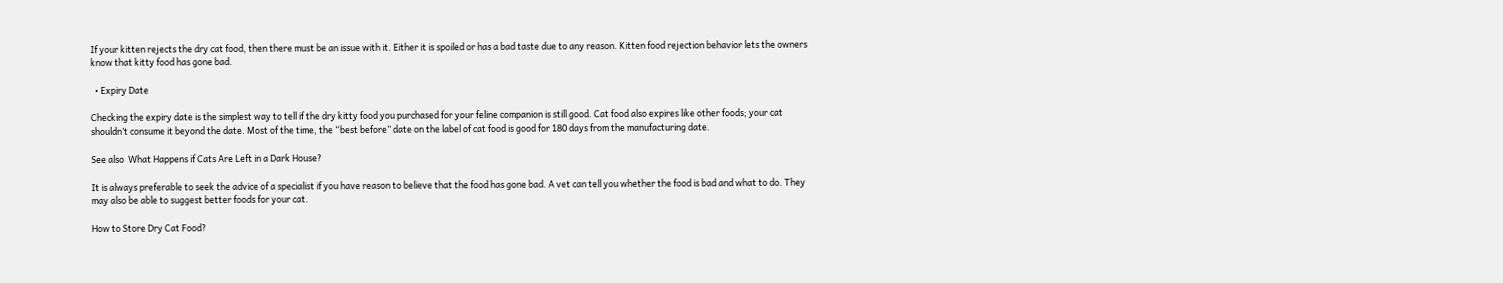If your kitten rejects the dry cat food, then there must be an issue with it. Either it is spoiled or has a bad taste due to any reason. Kitten food rejection behavior lets the owners know that kitty food has gone bad.

  • Expiry Date

Checking the expiry date is the simplest way to tell if the dry kitty food you purchased for your feline companion is still good. Cat food also expires like other foods; your cat shouldn’t consume it beyond the date. Most of the time, the “best before” date on the label of cat food is good for 180 days from the manufacturing date.

See also  What Happens if Cats Are Left in a Dark House?

It is always preferable to seek the advice of a specialist if you have reason to believe that the food has gone bad. A vet can tell you whether the food is bad and what to do. They may also be able to suggest better foods for your cat.

How to Store Dry Cat Food?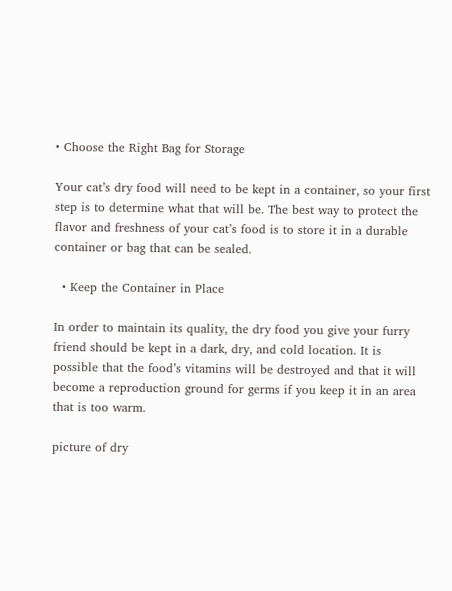• Choose the Right Bag for Storage

Your cat’s dry food will need to be kept in a container, so your first step is to determine what that will be. The best way to protect the flavor and freshness of your cat’s food is to store it in a durable container or bag that can be sealed.

  • Keep the Container in Place

In order to maintain its quality, the dry food you give your furry friend should be kept in a dark, dry, and cold location. It is possible that the food’s vitamins will be destroyed and that it will become a reproduction ground for germs if you keep it in an area that is too warm.

picture of dry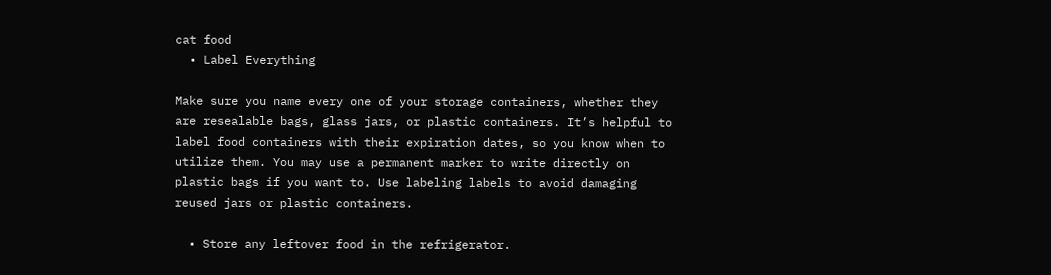cat food
  • Label Everything

Make sure you name every one of your storage containers, whether they are resealable bags, glass jars, or plastic containers. It’s helpful to label food containers with their expiration dates, so you know when to utilize them. You may use a permanent marker to write directly on plastic bags if you want to. Use labeling labels to avoid damaging reused jars or plastic containers.

  • Store any leftover food in the refrigerator.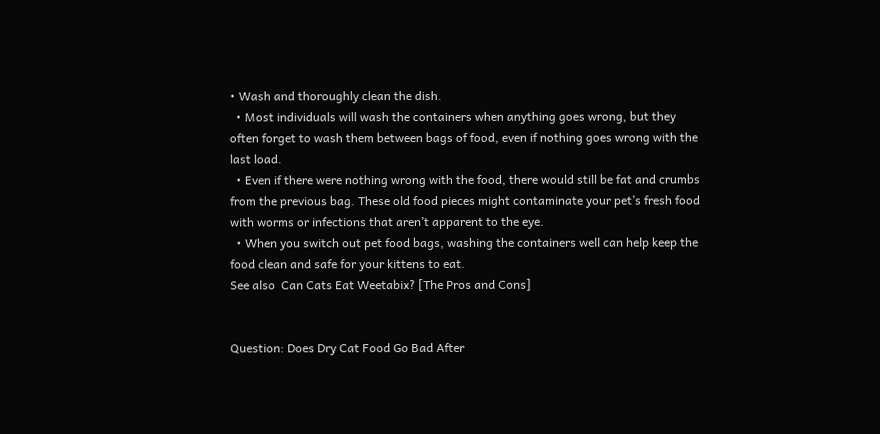• Wash and thoroughly clean the dish.
  • Most individuals will wash the containers when anything goes wrong, but they often forget to wash them between bags of food, even if nothing goes wrong with the last load.
  • Even if there were nothing wrong with the food, there would still be fat and crumbs from the previous bag. These old food pieces might contaminate your pet’s fresh food with worms or infections that aren’t apparent to the eye.
  • When you switch out pet food bags, washing the containers well can help keep the food clean and safe for your kittens to eat.
See also  Can Cats Eat Weetabix? [The Pros and Cons]


Question: Does Dry Cat Food Go Bad After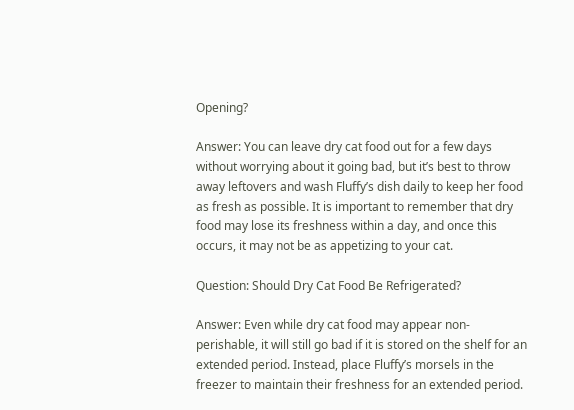Opening?

Answer: You can leave dry cat food out for a few days without worrying about it going bad, but it’s best to throw away leftovers and wash Fluffy’s dish daily to keep her food as fresh as possible. It is important to remember that dry food may lose its freshness within a day, and once this occurs, it may not be as appetizing to your cat.

Question: Should Dry Cat Food Be Refrigerated?

Answer: Even while dry cat food may appear non-perishable, it will still go bad if it is stored on the shelf for an extended period. Instead, place Fluffy’s morsels in the freezer to maintain their freshness for an extended period.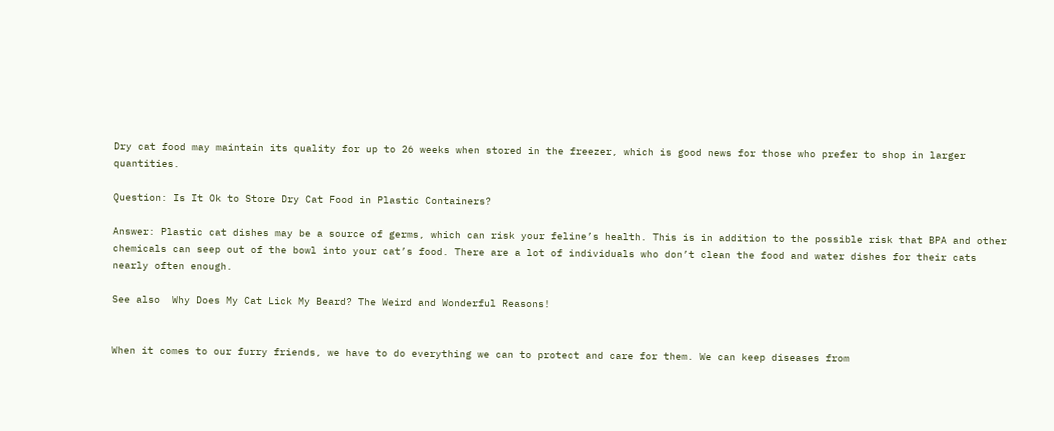Dry cat food may maintain its quality for up to 26 weeks when stored in the freezer, which is good news for those who prefer to shop in larger quantities.

Question: Is It Ok to Store Dry Cat Food in Plastic Containers?

Answer: Plastic cat dishes may be a source of germs, which can risk your feline’s health. This is in addition to the possible risk that BPA and other chemicals can seep out of the bowl into your cat’s food. There are a lot of individuals who don’t clean the food and water dishes for their cats nearly often enough.

See also  Why Does My Cat Lick My Beard? The Weird and Wonderful Reasons!


When it comes to our furry friends, we have to do everything we can to protect and care for them. We can keep diseases from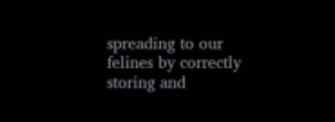spreading to our felines by correctly storing and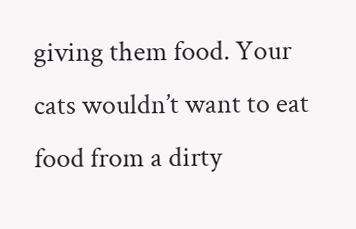giving them food. Your cats wouldn’t want to eat food from a dirty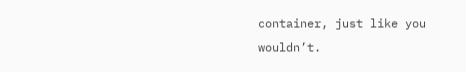container, just like you wouldn’t.